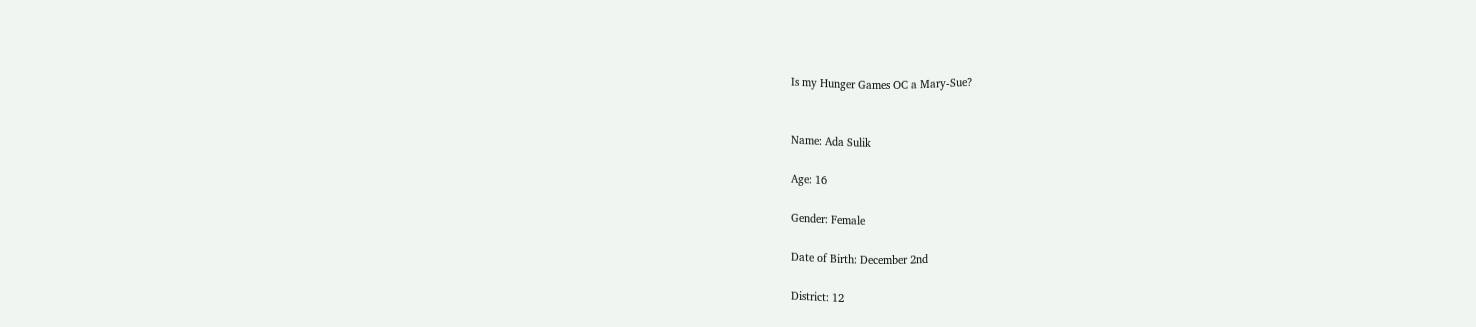Is my Hunger Games OC a Mary-Sue?


Name: Ada Sulik

Age: 16

Gender: Female

Date of Birth: December 2nd

District: 12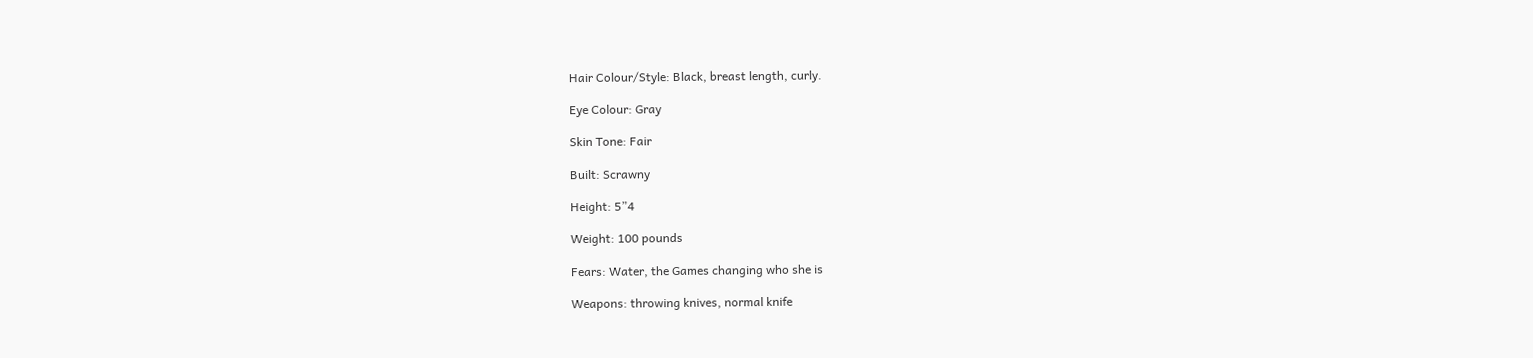Hair Colour/Style: Black, breast length, curly.

Eye Colour: Gray

Skin Tone: Fair

Built: Scrawny

Height: 5”4

Weight: 100 pounds

Fears: Water, the Games changing who she is

Weapons: throwing knives, normal knife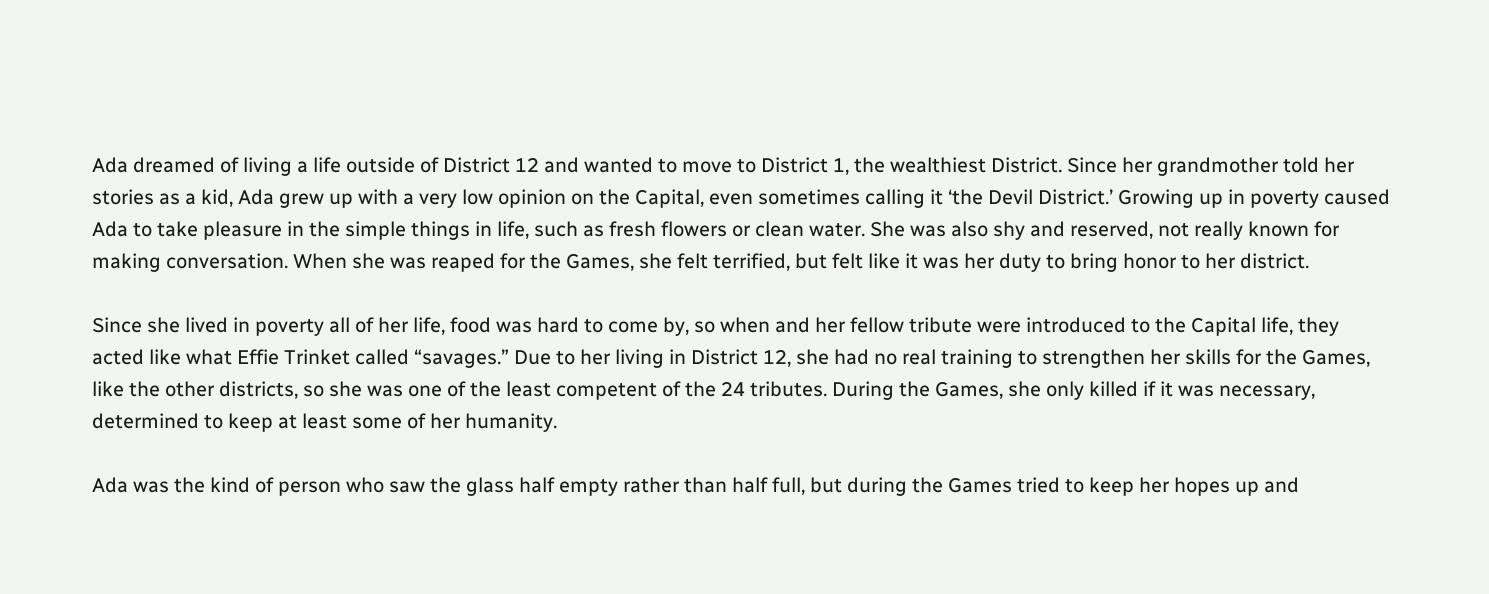Ada dreamed of living a life outside of District 12 and wanted to move to District 1, the wealthiest District. Since her grandmother told her stories as a kid, Ada grew up with a very low opinion on the Capital, even sometimes calling it ‘the Devil District.’ Growing up in poverty caused Ada to take pleasure in the simple things in life, such as fresh flowers or clean water. She was also shy and reserved, not really known for making conversation. When she was reaped for the Games, she felt terrified, but felt like it was her duty to bring honor to her district.

Since she lived in poverty all of her life, food was hard to come by, so when and her fellow tribute were introduced to the Capital life, they acted like what Effie Trinket called “savages.” Due to her living in District 12, she had no real training to strengthen her skills for the Games, like the other districts, so she was one of the least competent of the 24 tributes. During the Games, she only killed if it was necessary, determined to keep at least some of her humanity.

Ada was the kind of person who saw the glass half empty rather than half full, but during the Games tried to keep her hopes up and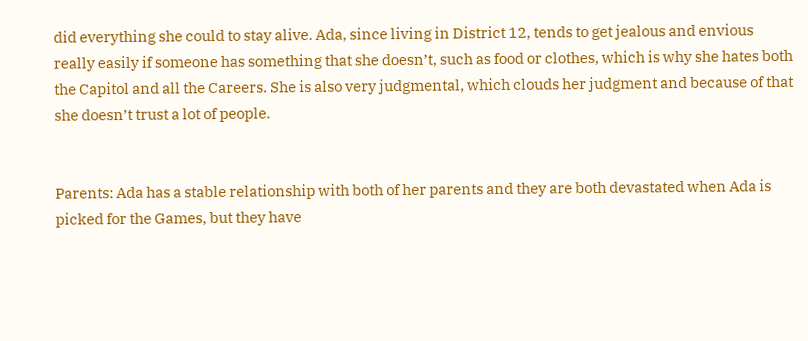did everything she could to stay alive. Ada, since living in District 12, tends to get jealous and envious really easily if someone has something that she doesn’t, such as food or clothes, which is why she hates both the Capitol and all the Careers. She is also very judgmental, which clouds her judgment and because of that she doesn’t trust a lot of people.


Parents: Ada has a stable relationship with both of her parents and they are both devastated when Ada is picked for the Games, but they have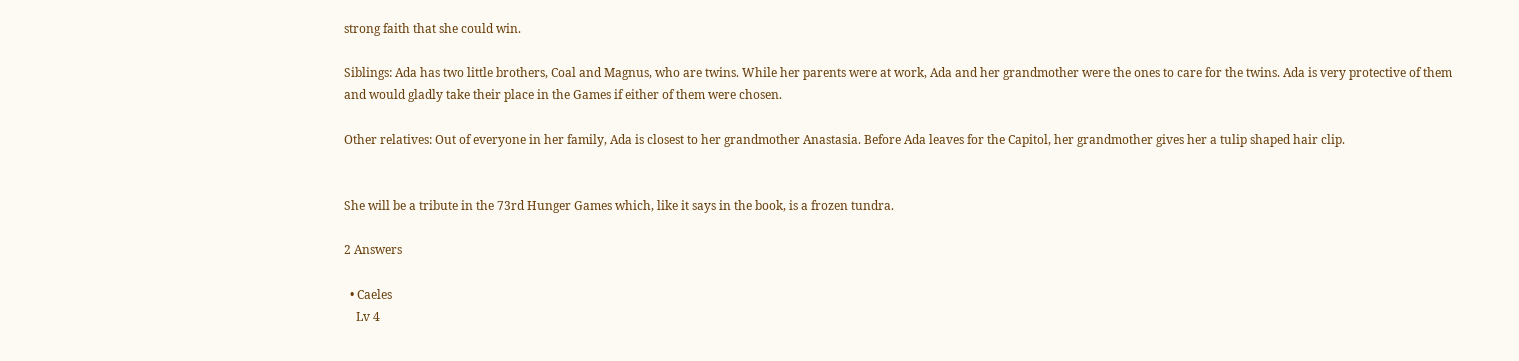strong faith that she could win.

Siblings: Ada has two little brothers, Coal and Magnus, who are twins. While her parents were at work, Ada and her grandmother were the ones to care for the twins. Ada is very protective of them and would gladly take their place in the Games if either of them were chosen.

Other relatives: Out of everyone in her family, Ada is closest to her grandmother Anastasia. Before Ada leaves for the Capitol, her grandmother gives her a tulip shaped hair clip.


She will be a tribute in the 73rd Hunger Games which, like it says in the book, is a frozen tundra.

2 Answers

  • Caeles
    Lv 4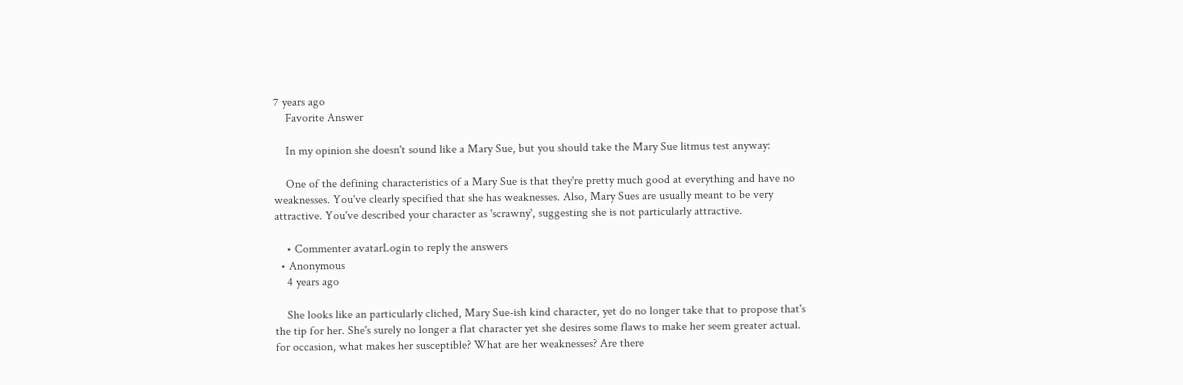7 years ago
    Favorite Answer

    In my opinion she doesn't sound like a Mary Sue, but you should take the Mary Sue litmus test anyway:

    One of the defining characteristics of a Mary Sue is that they're pretty much good at everything and have no weaknesses. You've clearly specified that she has weaknesses. Also, Mary Sues are usually meant to be very attractive. You've described your character as 'scrawny', suggesting she is not particularly attractive.

    • Commenter avatarLogin to reply the answers
  • Anonymous
    4 years ago

    She looks like an particularly cliched, Mary Sue-ish kind character, yet do no longer take that to propose that's the tip for her. She's surely no longer a flat character yet she desires some flaws to make her seem greater actual. for occasion, what makes her susceptible? What are her weaknesses? Are there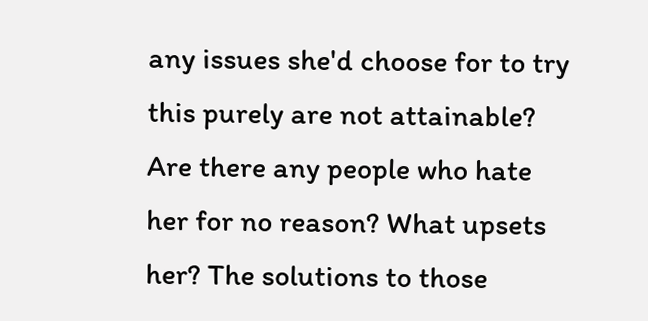any issues she'd choose for to try this purely are not attainable? Are there any people who hate her for no reason? What upsets her? The solutions to those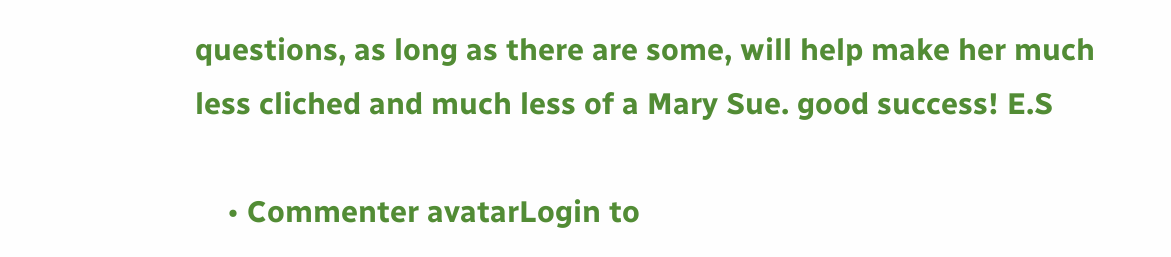questions, as long as there are some, will help make her much less cliched and much less of a Mary Sue. good success! E.S

    • Commenter avatarLogin to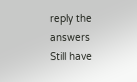reply the answers
Still have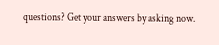questions? Get your answers by asking now.